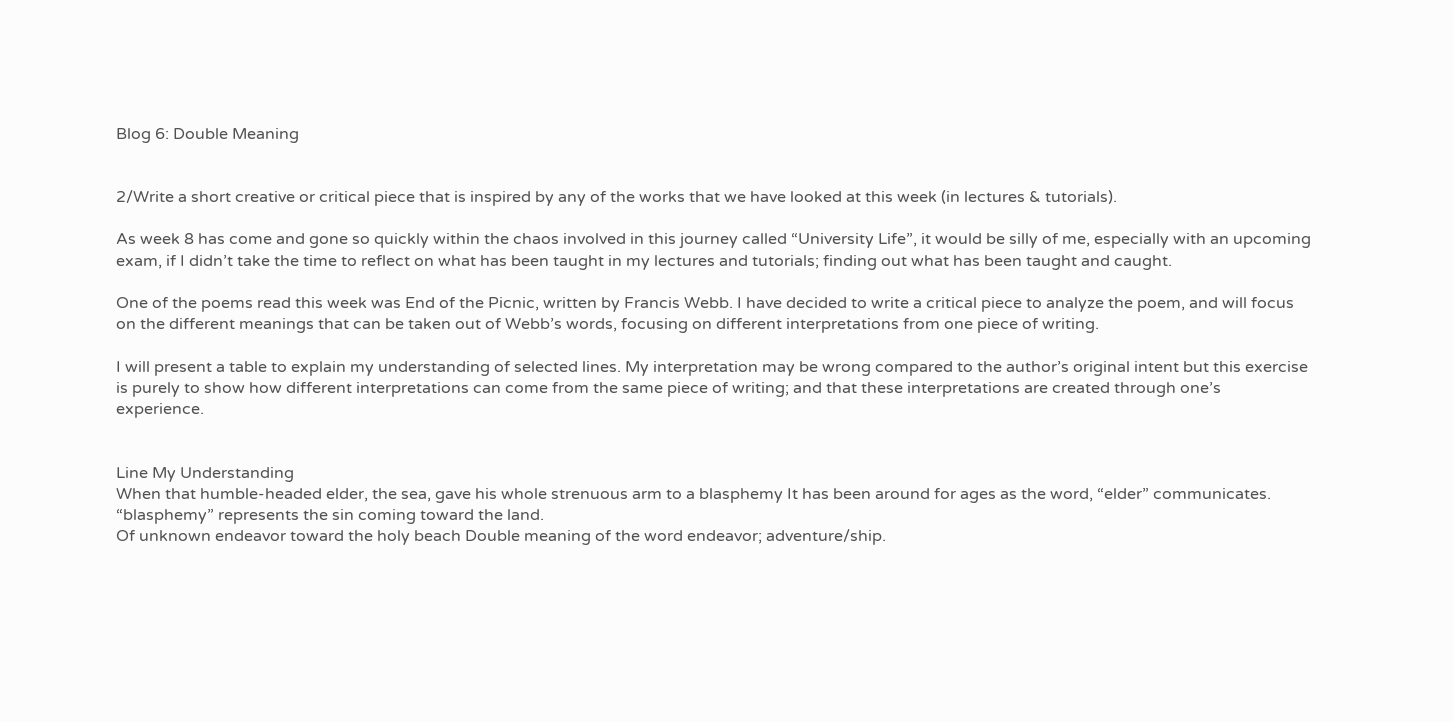Blog 6: Double Meaning


2/Write a short creative or critical piece that is inspired by any of the works that we have looked at this week (in lectures & tutorials).

As week 8 has come and gone so quickly within the chaos involved in this journey called “University Life”, it would be silly of me, especially with an upcoming exam, if I didn’t take the time to reflect on what has been taught in my lectures and tutorials; finding out what has been taught and caught.

One of the poems read this week was End of the Picnic, written by Francis Webb. I have decided to write a critical piece to analyze the poem, and will focus on the different meanings that can be taken out of Webb’s words, focusing on different interpretations from one piece of writing.

I will present a table to explain my understanding of selected lines. My interpretation may be wrong compared to the author’s original intent but this exercise is purely to show how different interpretations can come from the same piece of writing; and that these interpretations are created through one’s experience.


Line My Understanding
When that humble-headed elder, the sea, gave his whole strenuous arm to a blasphemy It has been around for ages as the word, “elder” communicates. “blasphemy” represents the sin coming toward the land.
Of unknown endeavor toward the holy beach Double meaning of the word endeavor; adventure/ship.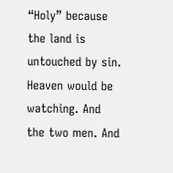“Holy” because the land is untouched by sin.
Heaven would be watching. And the two men. And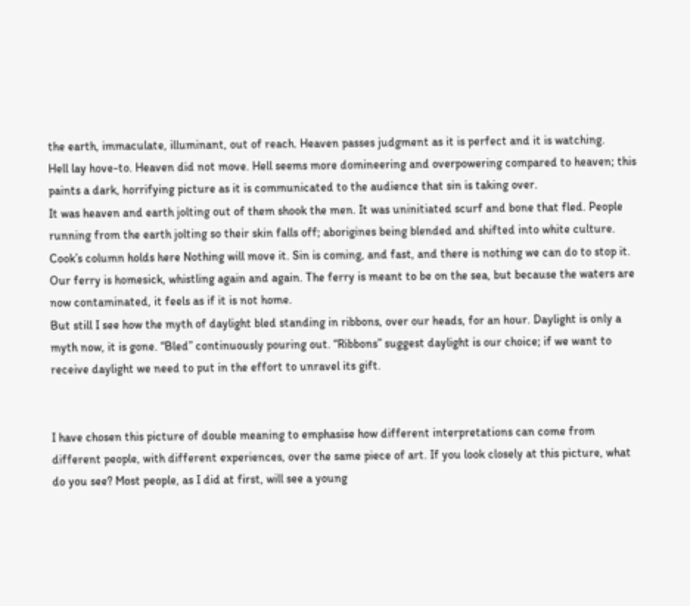the earth, immaculate, illuminant, out of reach. Heaven passes judgment as it is perfect and it is watching.
Hell lay hove-to. Heaven did not move. Hell seems more domineering and overpowering compared to heaven; this paints a dark, horrifying picture as it is communicated to the audience that sin is taking over.
It was heaven and earth jolting out of them shook the men. It was uninitiated scurf and bone that fled. People running from the earth jolting so their skin falls off; aborigines being blended and shifted into white culture.
Cook’s column holds here Nothing will move it. Sin is coming, and fast, and there is nothing we can do to stop it.
Our ferry is homesick, whistling again and again. The ferry is meant to be on the sea, but because the waters are now contaminated, it feels as if it is not home.
But still I see how the myth of daylight bled standing in ribbons, over our heads, for an hour. Daylight is only a myth now, it is gone. “Bled” continuously pouring out. “Ribbons” suggest daylight is our choice; if we want to receive daylight we need to put in the effort to unravel its gift.


I have chosen this picture of double meaning to emphasise how different interpretations can come from different people, with different experiences, over the same piece of art. If you look closely at this picture, what do you see? Most people, as I did at first, will see a young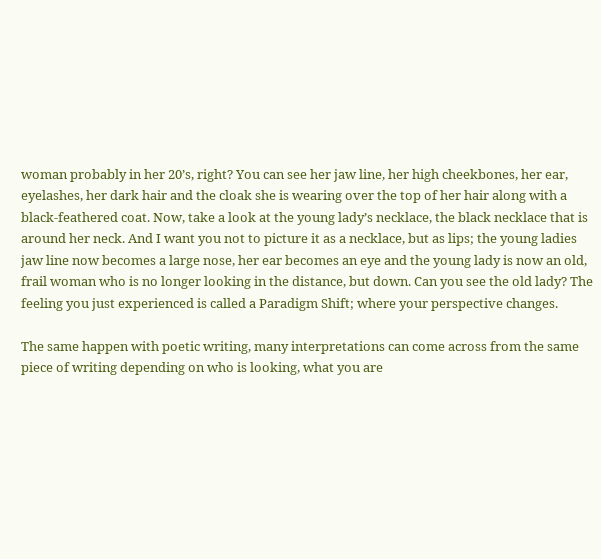woman probably in her 20’s, right? You can see her jaw line, her high cheekbones, her ear, eyelashes, her dark hair and the cloak she is wearing over the top of her hair along with a black-feathered coat. Now, take a look at the young lady’s necklace, the black necklace that is around her neck. And I want you not to picture it as a necklace, but as lips; the young ladies jaw line now becomes a large nose, her ear becomes an eye and the young lady is now an old, frail woman who is no longer looking in the distance, but down. Can you see the old lady? The feeling you just experienced is called a Paradigm Shift; where your perspective changes.

The same happen with poetic writing, many interpretations can come across from the same piece of writing depending on who is looking, what you are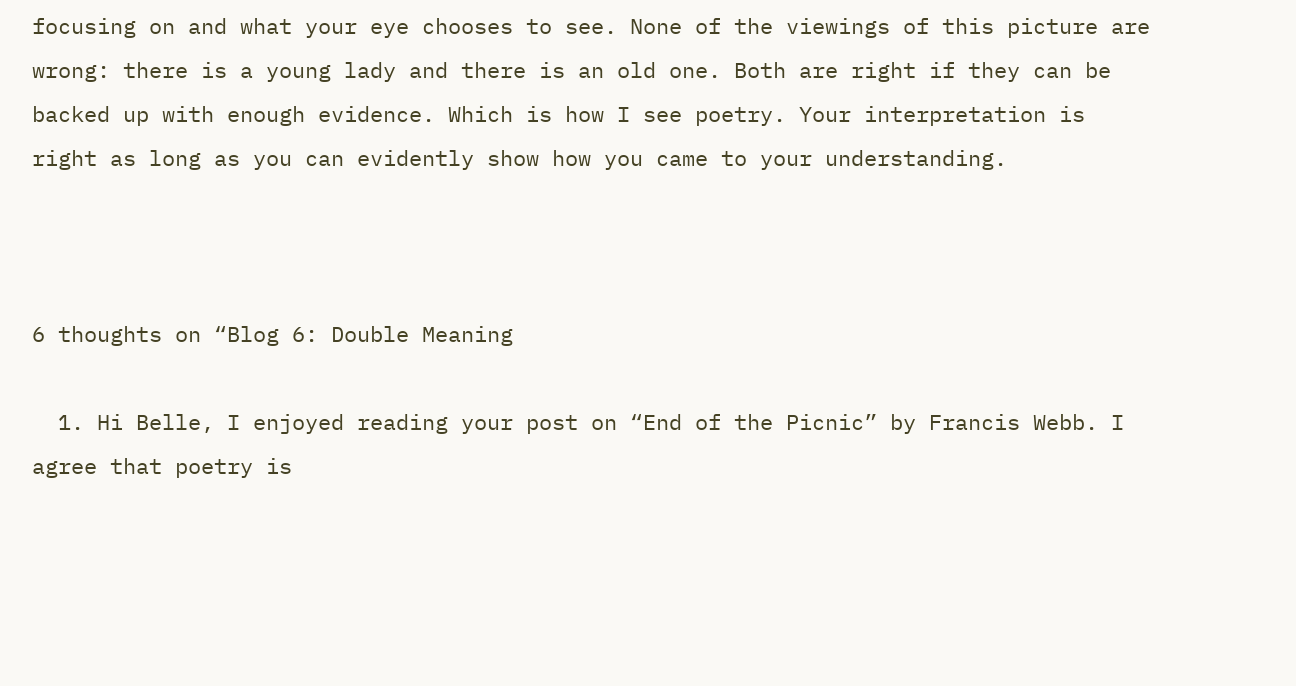focusing on and what your eye chooses to see. None of the viewings of this picture are wrong: there is a young lady and there is an old one. Both are right if they can be backed up with enough evidence. Which is how I see poetry. Your interpretation is right as long as you can evidently show how you came to your understanding.



6 thoughts on “Blog 6: Double Meaning

  1. Hi Belle, I enjoyed reading your post on “End of the Picnic” by Francis Webb. I agree that poetry is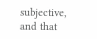subjective, and that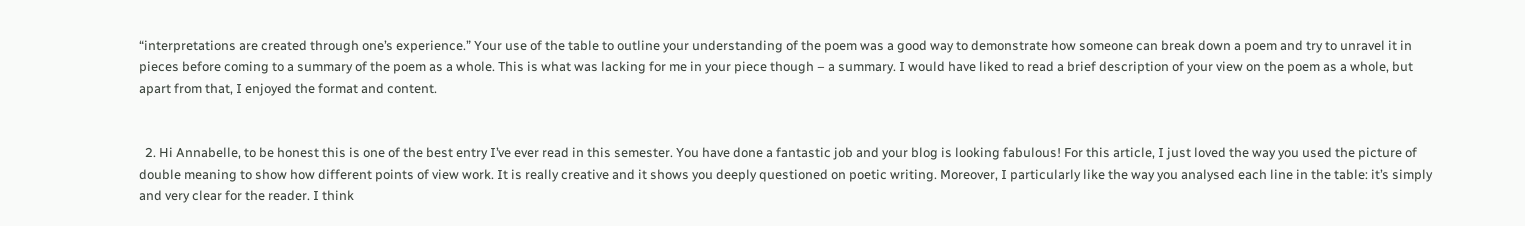“interpretations are created through one’s experience.” Your use of the table to outline your understanding of the poem was a good way to demonstrate how someone can break down a poem and try to unravel it in pieces before coming to a summary of the poem as a whole. This is what was lacking for me in your piece though – a summary. I would have liked to read a brief description of your view on the poem as a whole, but apart from that, I enjoyed the format and content.


  2. Hi Annabelle, to be honest this is one of the best entry I’ve ever read in this semester. You have done a fantastic job and your blog is looking fabulous! For this article, I just loved the way you used the picture of double meaning to show how different points of view work. It is really creative and it shows you deeply questioned on poetic writing. Moreover, I particularly like the way you analysed each line in the table: it’s simply and very clear for the reader. I think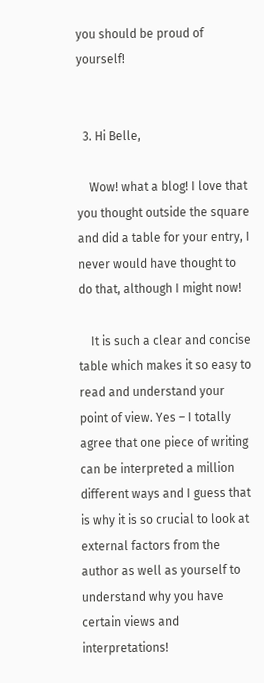you should be proud of yourself!


  3. Hi Belle,

    Wow! what a blog! I love that you thought outside the square and did a table for your entry, I never would have thought to do that, although I might now!

    It is such a clear and concise table which makes it so easy to read and understand your point of view. Yes – I totally agree that one piece of writing can be interpreted a million different ways and I guess that is why it is so crucial to look at external factors from the author as well as yourself to understand why you have certain views and interpretations!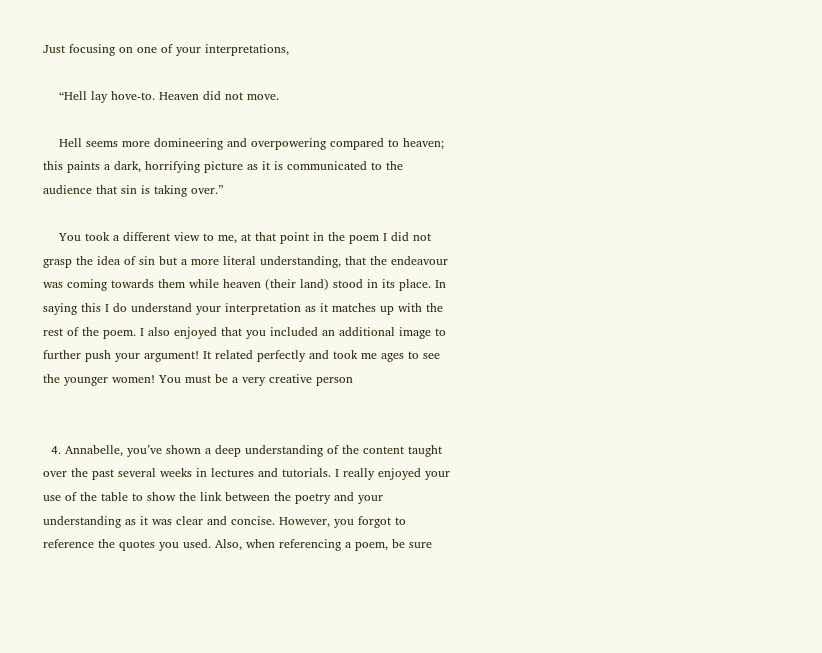Just focusing on one of your interpretations,

    “Hell lay hove-to. Heaven did not move.

    Hell seems more domineering and overpowering compared to heaven; this paints a dark, horrifying picture as it is communicated to the audience that sin is taking over.”

    You took a different view to me, at that point in the poem I did not grasp the idea of sin but a more literal understanding, that the endeavour was coming towards them while heaven (their land) stood in its place. In saying this I do understand your interpretation as it matches up with the rest of the poem. I also enjoyed that you included an additional image to further push your argument! It related perfectly and took me ages to see the younger women! You must be a very creative person


  4. Annabelle, you’ve shown a deep understanding of the content taught over the past several weeks in lectures and tutorials. I really enjoyed your use of the table to show the link between the poetry and your understanding as it was clear and concise. However, you forgot to reference the quotes you used. Also, when referencing a poem, be sure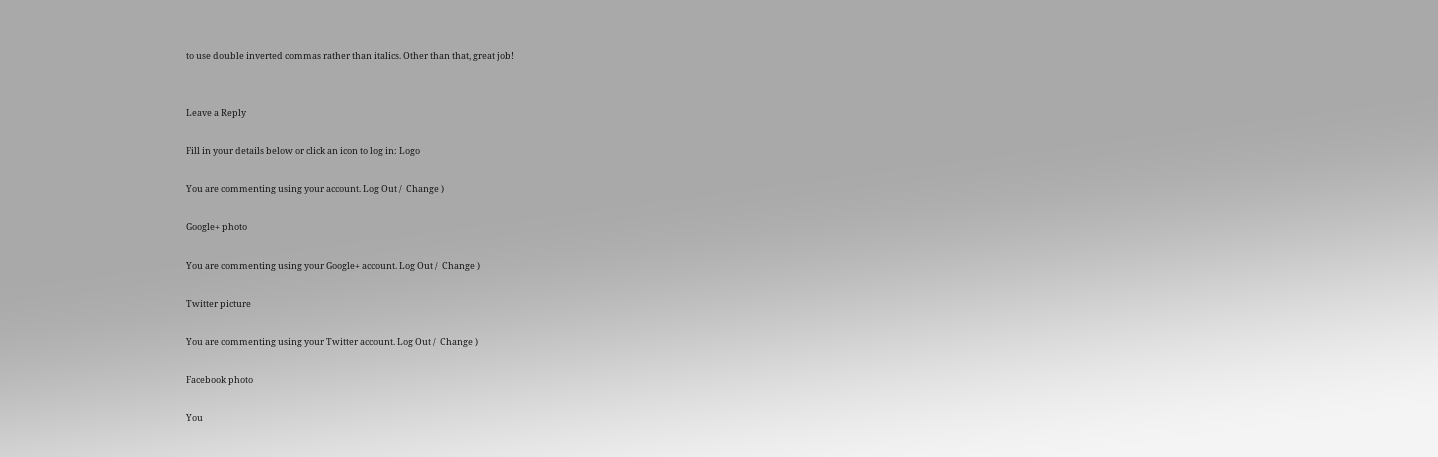to use double inverted commas rather than italics. Other than that, great job!


Leave a Reply

Fill in your details below or click an icon to log in: Logo

You are commenting using your account. Log Out /  Change )

Google+ photo

You are commenting using your Google+ account. Log Out /  Change )

Twitter picture

You are commenting using your Twitter account. Log Out /  Change )

Facebook photo

You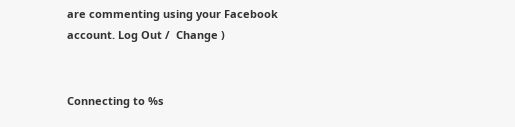are commenting using your Facebook account. Log Out /  Change )


Connecting to %s